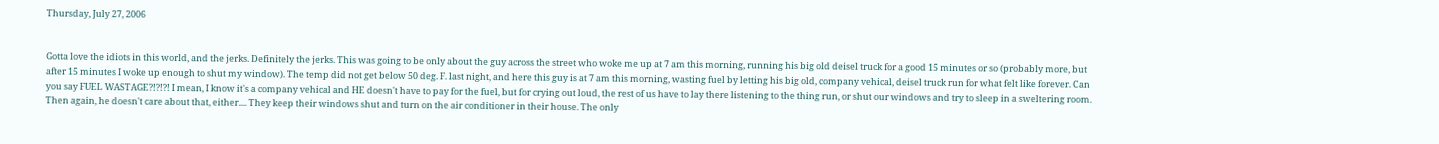Thursday, July 27, 2006


Gotta love the idiots in this world, and the jerks. Definitely the jerks. This was going to be only about the guy across the street who woke me up at 7 am this morning, running his big old deisel truck for a good 15 minutes or so (probably more, but after 15 minutes I woke up enough to shut my window). The temp did not get below 50 deg. F. last night, and here this guy is at 7 am this morning, wasting fuel by letting his big old, company vehical, deisel truck run for what felt like forever. Can you say FUEL WASTAGE?!?!?! I mean, I know it's a company vehical and HE doesn't have to pay for the fuel, but for crying out loud, the rest of us have to lay there listening to the thing run, or shut our windows and try to sleep in a sweltering room. Then again, he doesn't care about that, either.... They keep their windows shut and turn on the air conditioner in their house. The only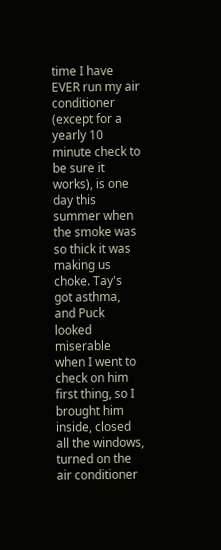time I have EVER run my air conditioner (except for a yearly 10 minute check to be sure it works), is one day this summer when the smoke was so thick it was making us choke. Tay's got asthma, and Puck looked miserable when I went to check on him first thing, so I brought him inside, closed all the windows, turned on the air conditioner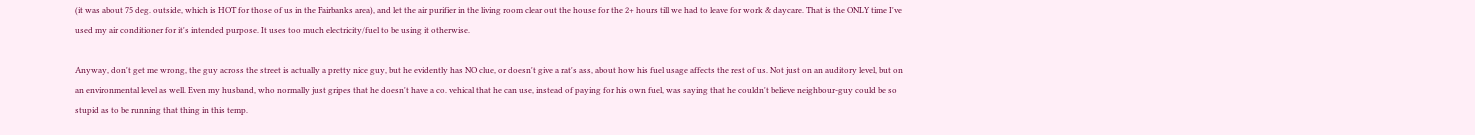(it was about 75 deg. outside, which is HOT for those of us in the Fairbanks area), and let the air purifier in the living room clear out the house for the 2+ hours till we had to leave for work & daycare. That is the ONLY time I've used my air conditioner for it's intended purpose. It uses too much electricity/fuel to be using it otherwise.

Anyway, don't get me wrong, the guy across the street is actually a pretty nice guy, but he evidently has NO clue, or doesn't give a rat's ass, about how his fuel usage affects the rest of us. Not just on an auditory level, but on an environmental level as well. Even my husband, who normally just gripes that he doesn't have a co. vehical that he can use, instead of paying for his own fuel, was saying that he couldn't believe neighbour-guy could be so stupid as to be running that thing in this temp.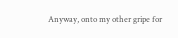Anyway, onto my other gripe for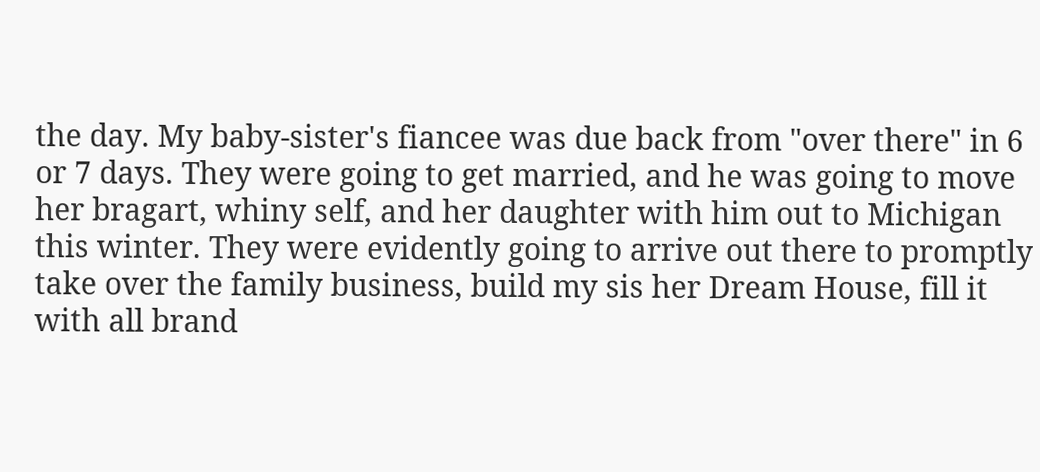the day. My baby-sister's fiancee was due back from "over there" in 6 or 7 days. They were going to get married, and he was going to move her bragart, whiny self, and her daughter with him out to Michigan this winter. They were evidently going to arrive out there to promptly take over the family business, build my sis her Dream House, fill it with all brand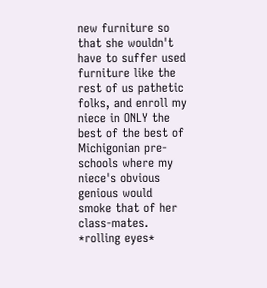new furniture so that she wouldn't have to suffer used furniture like the rest of us pathetic folks, and enroll my niece in ONLY the best of the best of Michigonian pre-schools where my niece's obvious genious would smoke that of her class-mates. *rolling eyes*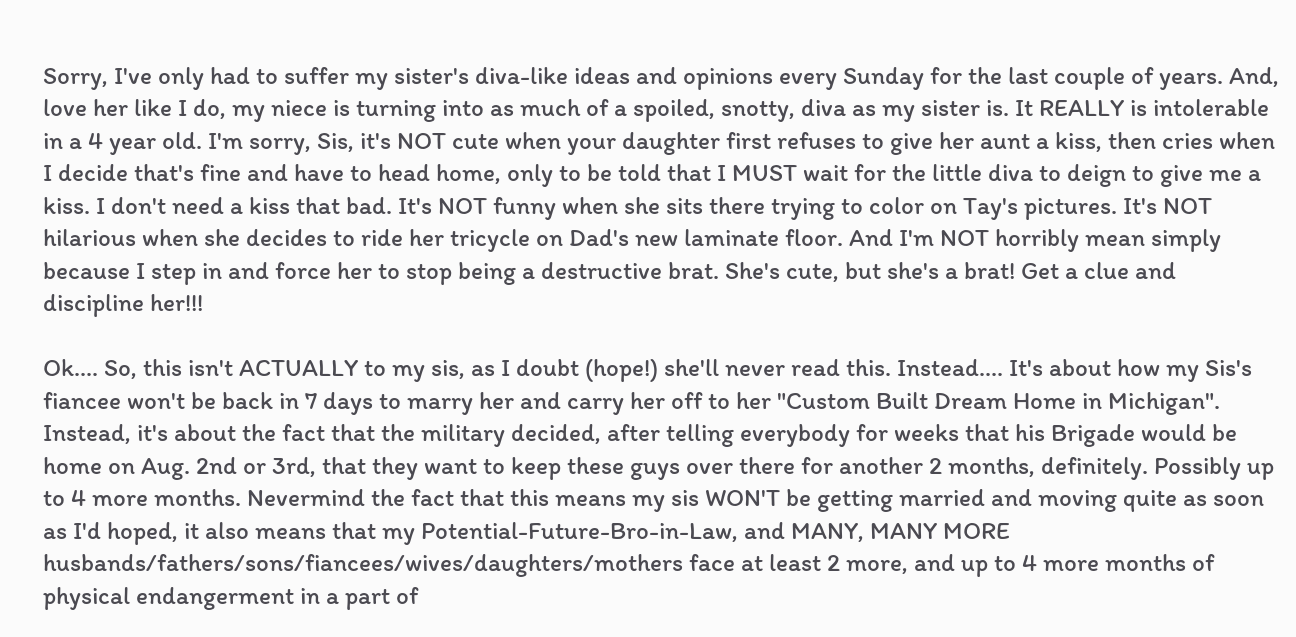Sorry, I've only had to suffer my sister's diva-like ideas and opinions every Sunday for the last couple of years. And, love her like I do, my niece is turning into as much of a spoiled, snotty, diva as my sister is. It REALLY is intolerable in a 4 year old. I'm sorry, Sis, it's NOT cute when your daughter first refuses to give her aunt a kiss, then cries when I decide that's fine and have to head home, only to be told that I MUST wait for the little diva to deign to give me a kiss. I don't need a kiss that bad. It's NOT funny when she sits there trying to color on Tay's pictures. It's NOT hilarious when she decides to ride her tricycle on Dad's new laminate floor. And I'm NOT horribly mean simply because I step in and force her to stop being a destructive brat. She's cute, but she's a brat! Get a clue and discipline her!!!

Ok.... So, this isn't ACTUALLY to my sis, as I doubt (hope!) she'll never read this. Instead.... It's about how my Sis's fiancee won't be back in 7 days to marry her and carry her off to her "Custom Built Dream Home in Michigan". Instead, it's about the fact that the military decided, after telling everybody for weeks that his Brigade would be home on Aug. 2nd or 3rd, that they want to keep these guys over there for another 2 months, definitely. Possibly up to 4 more months. Nevermind the fact that this means my sis WON'T be getting married and moving quite as soon as I'd hoped, it also means that my Potential-Future-Bro-in-Law, and MANY, MANY MORE husbands/fathers/sons/fiancees/wives/daughters/mothers face at least 2 more, and up to 4 more months of physical endangerment in a part of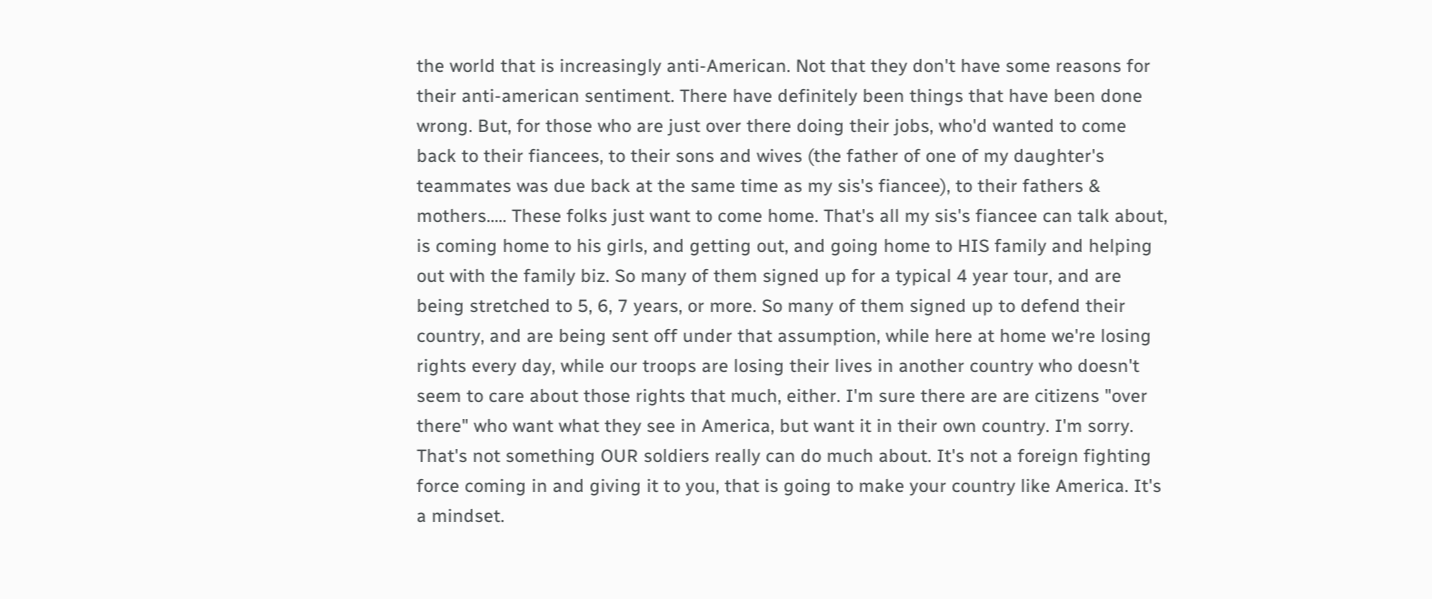the world that is increasingly anti-American. Not that they don't have some reasons for their anti-american sentiment. There have definitely been things that have been done wrong. But, for those who are just over there doing their jobs, who'd wanted to come back to their fiancees, to their sons and wives (the father of one of my daughter's teammates was due back at the same time as my sis's fiancee), to their fathers & mothers..... These folks just want to come home. That's all my sis's fiancee can talk about, is coming home to his girls, and getting out, and going home to HIS family and helping out with the family biz. So many of them signed up for a typical 4 year tour, and are being stretched to 5, 6, 7 years, or more. So many of them signed up to defend their country, and are being sent off under that assumption, while here at home we're losing rights every day, while our troops are losing their lives in another country who doesn't seem to care about those rights that much, either. I'm sure there are are citizens "over there" who want what they see in America, but want it in their own country. I'm sorry. That's not something OUR soldiers really can do much about. It's not a foreign fighting force coming in and giving it to you, that is going to make your country like America. It's a mindset.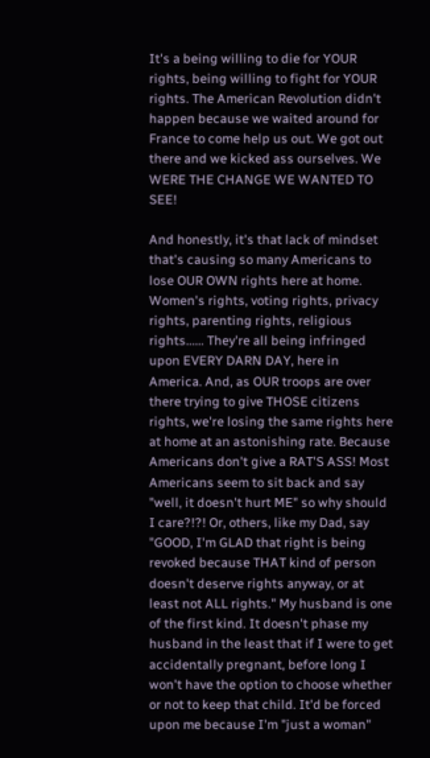It's a being willing to die for YOUR rights, being willing to fight for YOUR rights. The American Revolution didn't happen because we waited around for France to come help us out. We got out there and we kicked ass ourselves. We WERE THE CHANGE WE WANTED TO SEE!

And honestly, it's that lack of mindset that's causing so many Americans to lose OUR OWN rights here at home. Women's rights, voting rights, privacy rights, parenting rights, religious rights...... They're all being infringed upon EVERY DARN DAY, here in America. And, as OUR troops are over there trying to give THOSE citizens rights, we're losing the same rights here at home at an astonishing rate. Because Americans don't give a RAT'S ASS! Most Americans seem to sit back and say "well, it doesn't hurt ME" so why should I care?!?! Or, others, like my Dad, say "GOOD, I'm GLAD that right is being revoked because THAT kind of person doesn't deserve rights anyway, or at least not ALL rights." My husband is one of the first kind. It doesn't phase my husband in the least that if I were to get accidentally pregnant, before long I won't have the option to choose whether or not to keep that child. It'd be forced upon me because I'm "just a woman"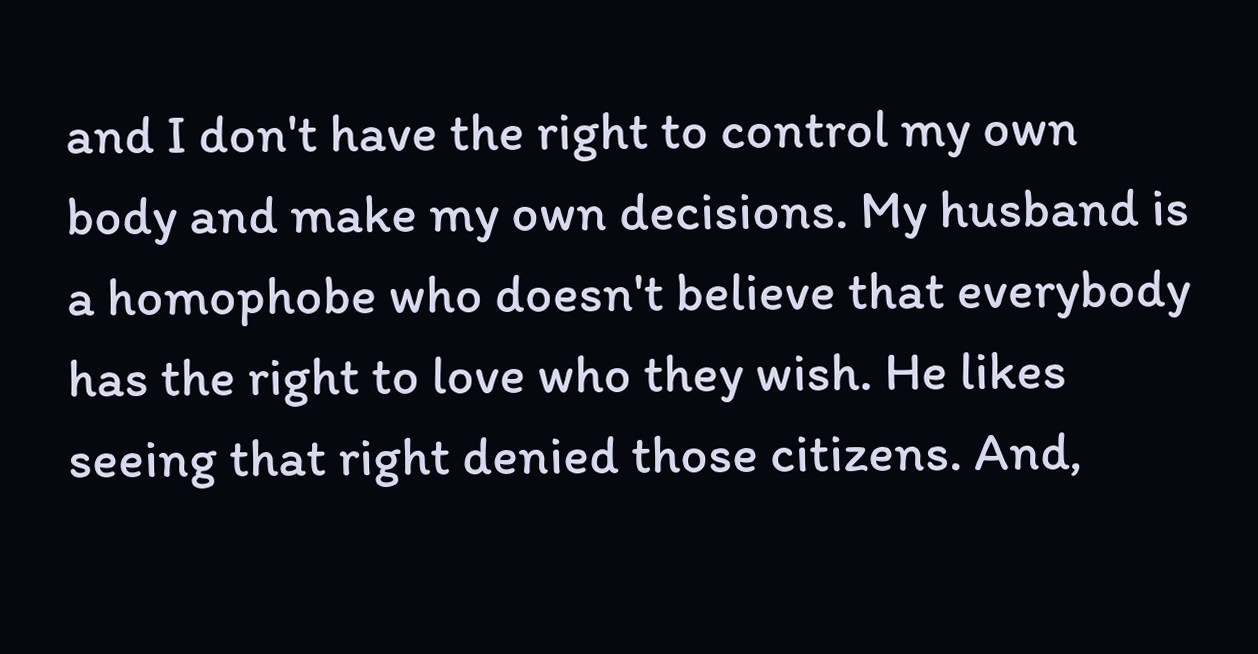and I don't have the right to control my own body and make my own decisions. My husband is a homophobe who doesn't believe that everybody has the right to love who they wish. He likes seeing that right denied those citizens. And,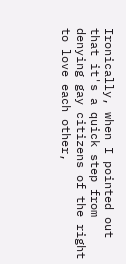Ironically, when I pointed out that it's a quick step from denying gay citizens of the right to love each other,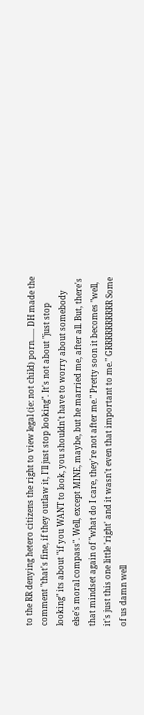to the RR denying hetero citizens the right to view legal (ie: not child) porn...... DH made the comment "that's fine, if they outlaw it, I'll just stop looking". It's not about "just stop looking" its about "if you WANT to look, you shouldn't have to worry about somebody else's moral compass". Well, except MINE, maybe, but he married me, after all. But, there's that mindset again of "what do I care, they're not after me." Pretty soon it becomes "well, it's just this one little 'right' and it wasn't even that important to me." GRRRRRRRRRR Some of us damn well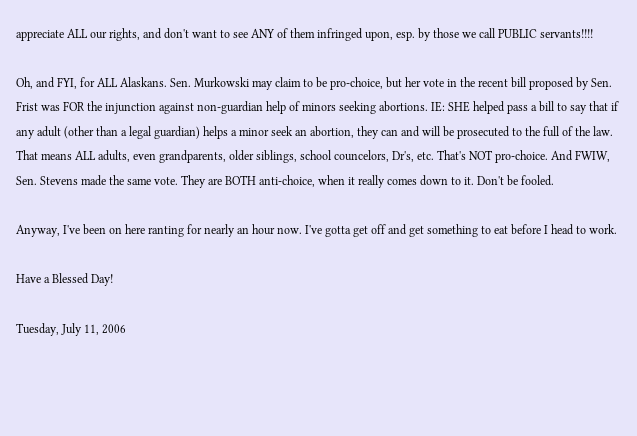appreciate ALL our rights, and don't want to see ANY of them infringed upon, esp. by those we call PUBLIC servants!!!!

Oh, and FYI, for ALL Alaskans. Sen. Murkowski may claim to be pro-choice, but her vote in the recent bill proposed by Sen. Frist was FOR the injunction against non-guardian help of minors seeking abortions. IE: SHE helped pass a bill to say that if any adult (other than a legal guardian) helps a minor seek an abortion, they can and will be prosecuted to the full of the law. That means ALL adults, even grandparents, older siblings, school councelors, Dr's, etc. That's NOT pro-choice. And FWIW, Sen. Stevens made the same vote. They are BOTH anti-choice, when it really comes down to it. Don't be fooled.

Anyway, I've been on here ranting for nearly an hour now. I've gotta get off and get something to eat before I head to work.

Have a Blessed Day!

Tuesday, July 11, 2006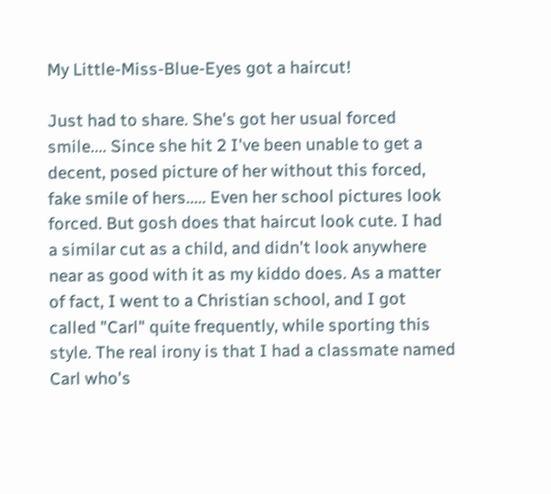My Little-Miss-Blue-Eyes got a haircut!

Just had to share. She's got her usual forced smile.... Since she hit 2 I've been unable to get a decent, posed picture of her without this forced, fake smile of hers..... Even her school pictures look forced. But gosh does that haircut look cute. I had a similar cut as a child, and didn't look anywhere near as good with it as my kiddo does. As a matter of fact, I went to a Christian school, and I got called "Carl" quite frequently, while sporting this style. The real irony is that I had a classmate named Carl who's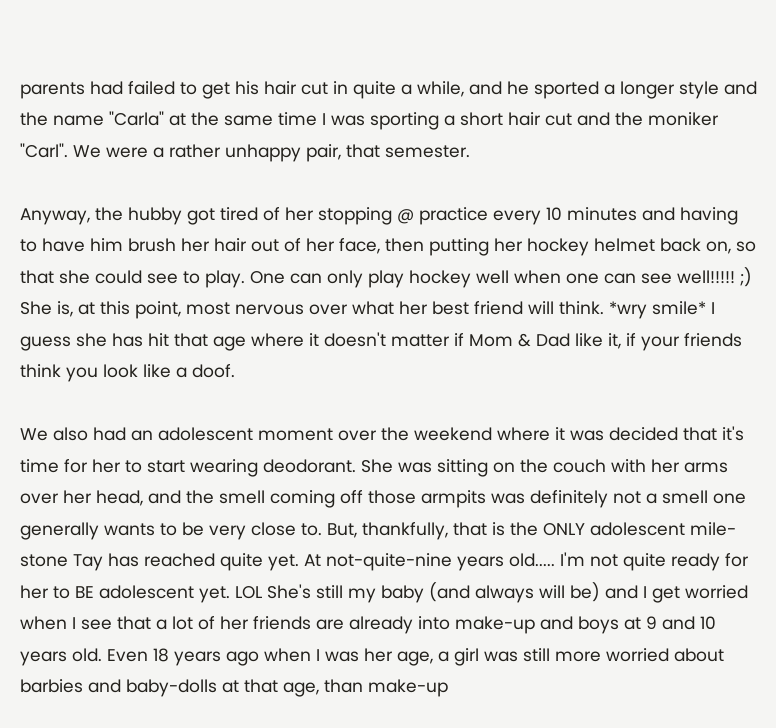parents had failed to get his hair cut in quite a while, and he sported a longer style and the name "Carla" at the same time I was sporting a short hair cut and the moniker "Carl". We were a rather unhappy pair, that semester.

Anyway, the hubby got tired of her stopping @ practice every 10 minutes and having to have him brush her hair out of her face, then putting her hockey helmet back on, so that she could see to play. One can only play hockey well when one can see well!!!!! ;) She is, at this point, most nervous over what her best friend will think. *wry smile* I guess she has hit that age where it doesn't matter if Mom & Dad like it, if your friends think you look like a doof.

We also had an adolescent moment over the weekend where it was decided that it's time for her to start wearing deodorant. She was sitting on the couch with her arms over her head, and the smell coming off those armpits was definitely not a smell one generally wants to be very close to. But, thankfully, that is the ONLY adolescent mile-stone Tay has reached quite yet. At not-quite-nine years old..... I'm not quite ready for her to BE adolescent yet. LOL She's still my baby (and always will be) and I get worried when I see that a lot of her friends are already into make-up and boys at 9 and 10 years old. Even 18 years ago when I was her age, a girl was still more worried about barbies and baby-dolls at that age, than make-up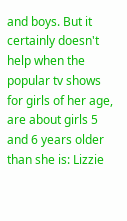and boys. But it certainly doesn't help when the popular tv shows for girls of her age, are about girls 5 and 6 years older than she is: Lizzie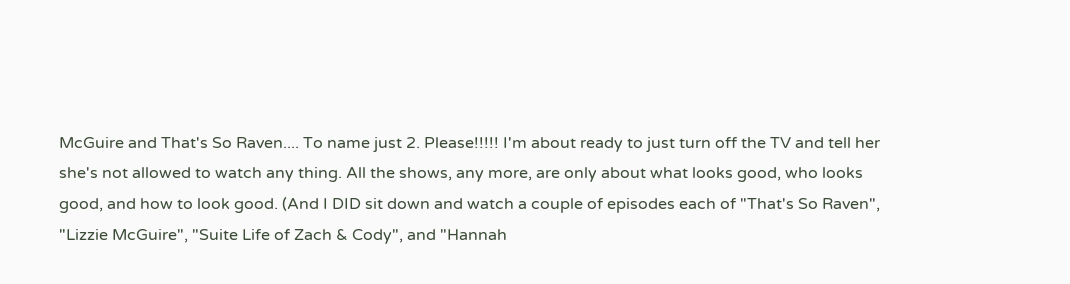McGuire and That's So Raven.... To name just 2. Please!!!!! I'm about ready to just turn off the TV and tell her she's not allowed to watch any thing. All the shows, any more, are only about what looks good, who looks good, and how to look good. (And I DID sit down and watch a couple of episodes each of "That's So Raven", "Lizzie McGuire", "Suite Life of Zach & Cody", and "Hannah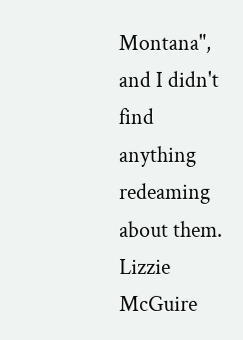Montana", and I didn't find anything redeaming about them. Lizzie McGuire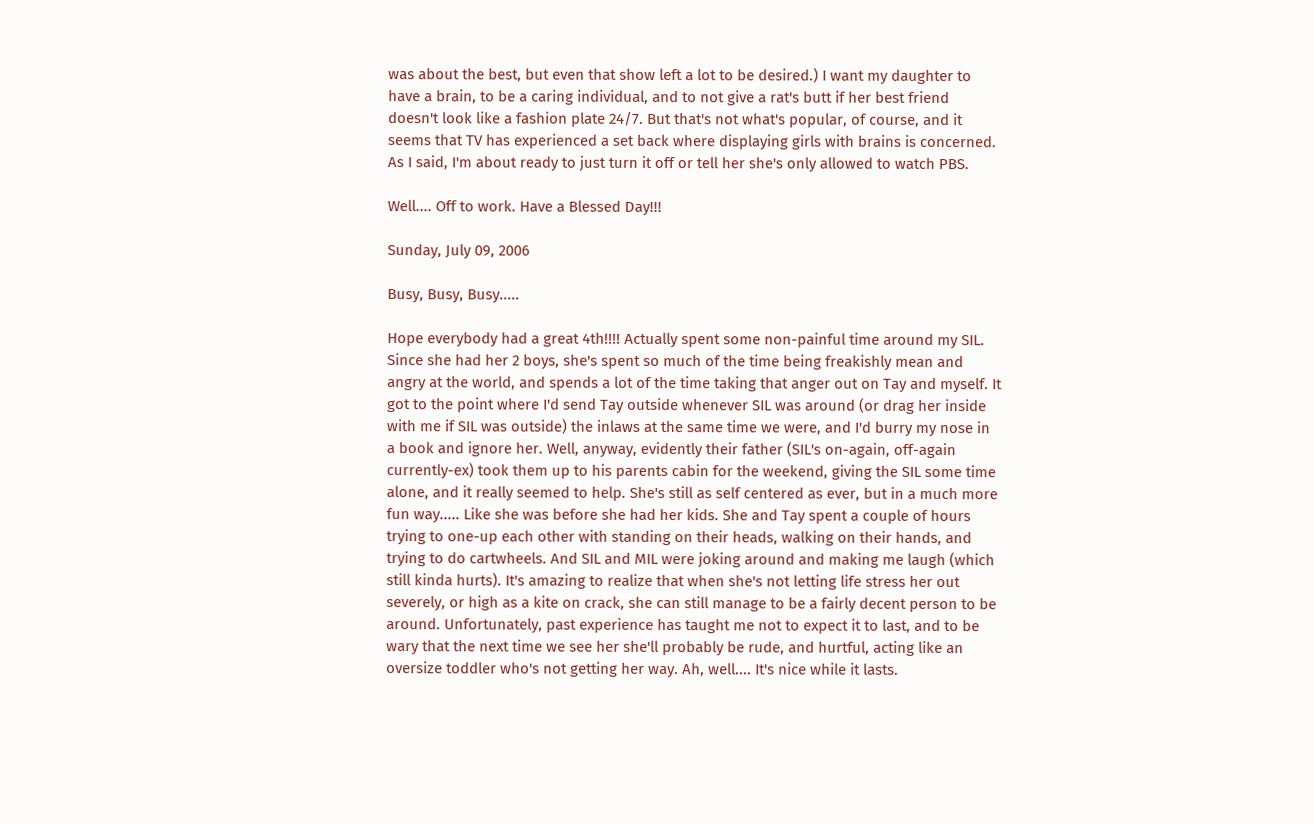was about the best, but even that show left a lot to be desired.) I want my daughter to have a brain, to be a caring individual, and to not give a rat's butt if her best friend doesn't look like a fashion plate 24/7. But that's not what's popular, of course, and it seems that TV has experienced a set back where displaying girls with brains is concerned. As I said, I'm about ready to just turn it off or tell her she's only allowed to watch PBS.

Well.... Off to work. Have a Blessed Day!!!

Sunday, July 09, 2006

Busy, Busy, Busy.....

Hope everybody had a great 4th!!!! Actually spent some non-painful time around my SIL. Since she had her 2 boys, she's spent so much of the time being freakishly mean and angry at the world, and spends a lot of the time taking that anger out on Tay and myself. It got to the point where I'd send Tay outside whenever SIL was around (or drag her inside with me if SIL was outside) the inlaws at the same time we were, and I'd burry my nose in a book and ignore her. Well, anyway, evidently their father (SIL's on-again, off-again currently-ex) took them up to his parents cabin for the weekend, giving the SIL some time alone, and it really seemed to help. She's still as self centered as ever, but in a much more fun way..... Like she was before she had her kids. She and Tay spent a couple of hours trying to one-up each other with standing on their heads, walking on their hands, and trying to do cartwheels. And SIL and MIL were joking around and making me laugh (which still kinda hurts). It's amazing to realize that when she's not letting life stress her out severely, or high as a kite on crack, she can still manage to be a fairly decent person to be around. Unfortunately, past experience has taught me not to expect it to last, and to be wary that the next time we see her she'll probably be rude, and hurtful, acting like an oversize toddler who's not getting her way. Ah, well.... It's nice while it lasts.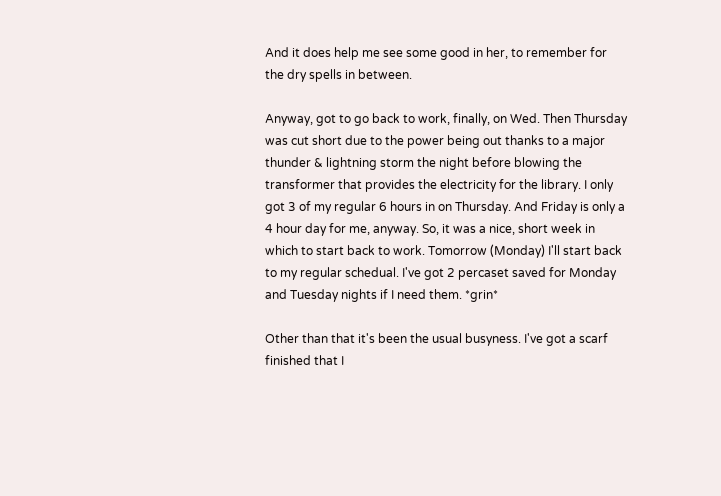And it does help me see some good in her, to remember for the dry spells in between.

Anyway, got to go back to work, finally, on Wed. Then Thursday was cut short due to the power being out thanks to a major thunder & lightning storm the night before blowing the transformer that provides the electricity for the library. I only got 3 of my regular 6 hours in on Thursday. And Friday is only a 4 hour day for me, anyway. So, it was a nice, short week in which to start back to work. Tomorrow (Monday) I'll start back to my regular schedual. I've got 2 percaset saved for Monday and Tuesday nights if I need them. *grin*

Other than that it's been the usual busyness. I've got a scarf finished that I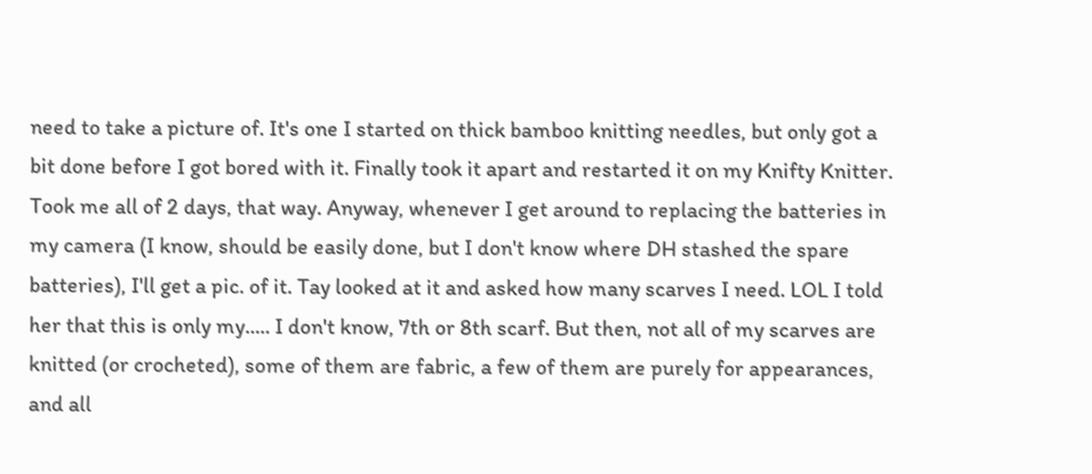need to take a picture of. It's one I started on thick bamboo knitting needles, but only got a bit done before I got bored with it. Finally took it apart and restarted it on my Knifty Knitter. Took me all of 2 days, that way. Anyway, whenever I get around to replacing the batteries in my camera (I know, should be easily done, but I don't know where DH stashed the spare batteries), I'll get a pic. of it. Tay looked at it and asked how many scarves I need. LOL I told her that this is only my..... I don't know, 7th or 8th scarf. But then, not all of my scarves are knitted (or crocheted), some of them are fabric, a few of them are purely for appearances, and all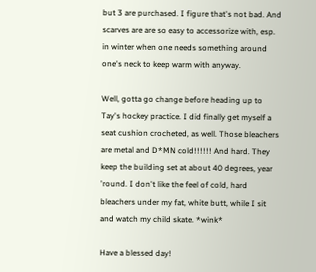but 3 are purchased. I figure that's not bad. And scarves are are so easy to accessorize with, esp. in winter when one needs something around one's neck to keep warm with anyway.

Well, gotta go change before heading up to Tay's hockey practice. I did finally get myself a seat cushion crocheted, as well. Those bleachers are metal and D*MN cold!!!!!! And hard. They keep the building set at about 40 degrees, year 'round. I don't like the feel of cold, hard bleachers under my fat, white butt, while I sit and watch my child skate. *wink*

Have a blessed day!